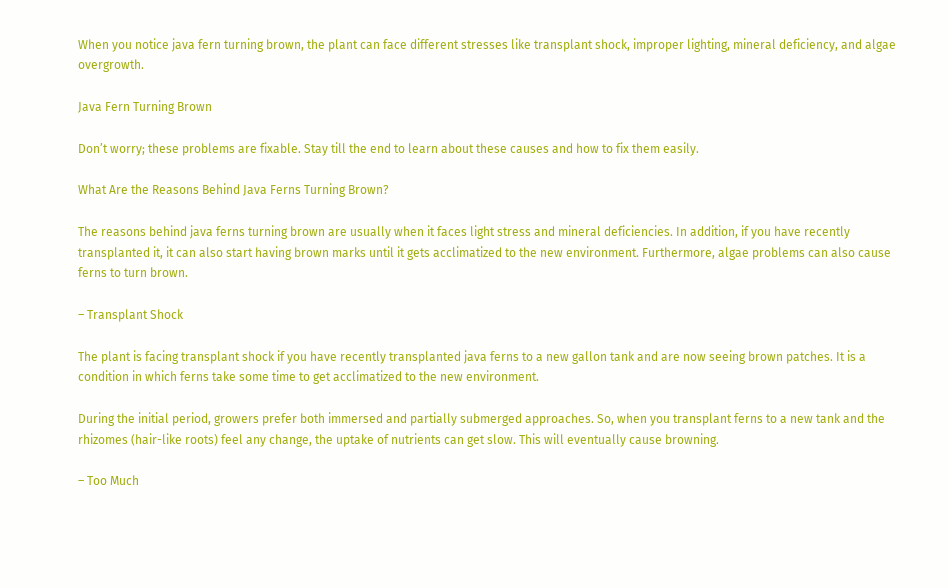When you notice java fern turning brown, the plant can face different stresses like transplant shock, improper lighting, mineral deficiency, and algae overgrowth.

Java Fern Turning Brown

Don’t worry; these problems are fixable. Stay till the end to learn about these causes and how to fix them easily.

What Are the Reasons Behind Java Ferns Turning Brown?

The reasons behind java ferns turning brown are usually when it faces light stress and mineral deficiencies. In addition, if you have recently transplanted it, it can also start having brown marks until it gets acclimatized to the new environment. Furthermore, algae problems can also cause ferns to turn brown.

– Transplant Shock

The plant is facing transplant shock if you have recently transplanted java ferns to a new gallon tank and are now seeing brown patches. It is a condition in which ferns take some time to get acclimatized to the new environment.

During the initial period, growers prefer both immersed and partially submerged approaches. So, when you transplant ferns to a new tank and the rhizomes (hair-like roots) feel any change, the uptake of nutrients can get slow. This will eventually cause browning.

– Too Much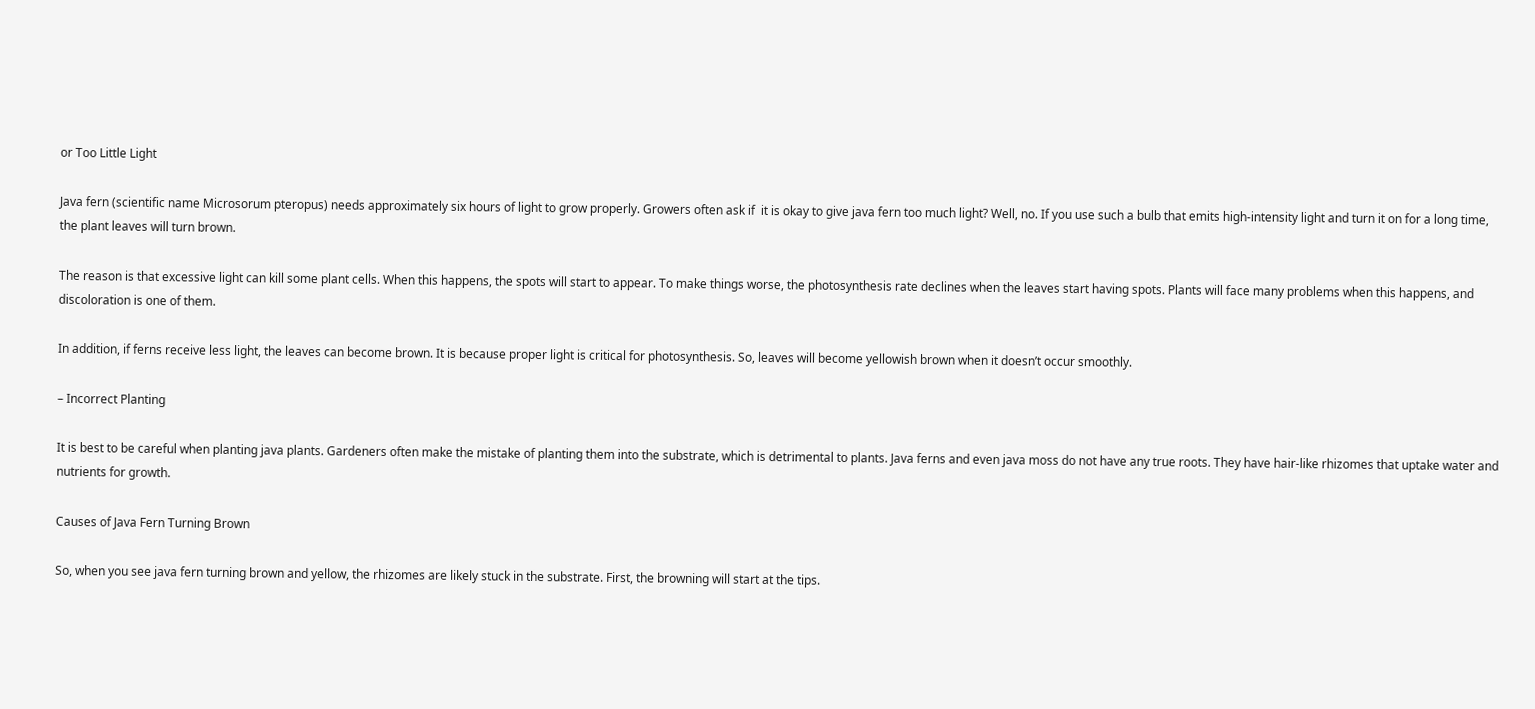or Too Little Light

Java fern (scientific name Microsorum pteropus) needs approximately six hours of light to grow properly. Growers often ask if  it is okay to give java fern too much light? Well, no. If you use such a bulb that emits high-intensity light and turn it on for a long time, the plant leaves will turn brown.

The reason is that excessive light can kill some plant cells. When this happens, the spots will start to appear. To make things worse, the photosynthesis rate declines when the leaves start having spots. Plants will face many problems when this happens, and discoloration is one of them.

In addition, if ferns receive less light, the leaves can become brown. It is because proper light is critical for photosynthesis. So, leaves will become yellowish brown when it doesn’t occur smoothly.

– Incorrect Planting

It is best to be careful when planting java plants. Gardeners often make the mistake of planting them into the substrate, which is detrimental to plants. Java ferns and even java moss do not have any true roots. They have hair-like rhizomes that uptake water and nutrients for growth.

Causes of Java Fern Turning Brown

So, when you see java fern turning brown and yellow, the rhizomes are likely stuck in the substrate. First, the browning will start at the tips.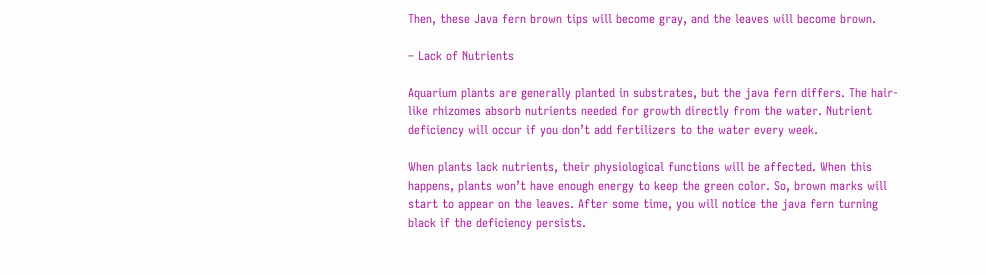Then, these Java fern brown tips will become gray, and the leaves will become brown.

– Lack of Nutrients

Aquarium plants are generally planted in substrates, but the java fern differs. The hair-like rhizomes absorb nutrients needed for growth directly from the water. Nutrient deficiency will occur if you don’t add fertilizers to the water every week.

When plants lack nutrients, their physiological functions will be affected. When this happens, plants won’t have enough energy to keep the green color. So, brown marks will start to appear on the leaves. After some time, you will notice the java fern turning black if the deficiency persists.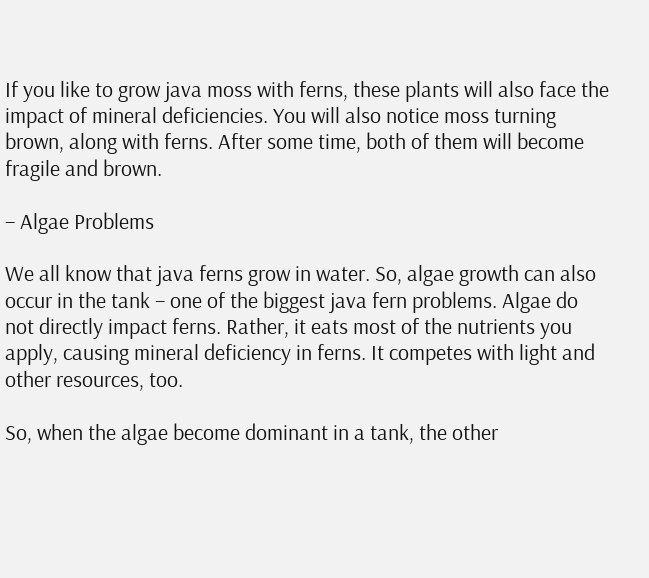If you like to grow java moss with ferns, these plants will also face the impact of mineral deficiencies. You will also notice moss turning brown, along with ferns. After some time, both of them will become fragile and brown.

– Algae Problems

We all know that java ferns grow in water. So, algae growth can also occur in the tank – one of the biggest java fern problems. Algae do not directly impact ferns. Rather, it eats most of the nutrients you apply, causing mineral deficiency in ferns. It competes with light and other resources, too.

So, when the algae become dominant in a tank, the other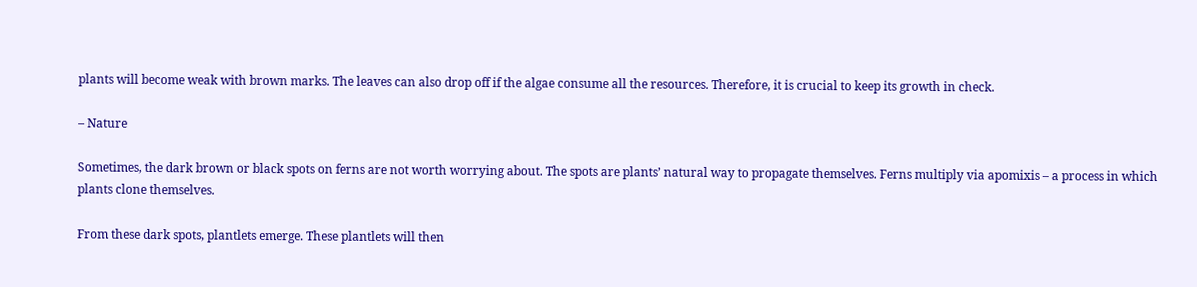plants will become weak with brown marks. The leaves can also drop off if the algae consume all the resources. Therefore, it is crucial to keep its growth in check.

– Nature

Sometimes, the dark brown or black spots on ferns are not worth worrying about. The spots are plants’ natural way to propagate themselves. Ferns multiply via apomixis – a process in which plants clone themselves.

From these dark spots, plantlets emerge. These plantlets will then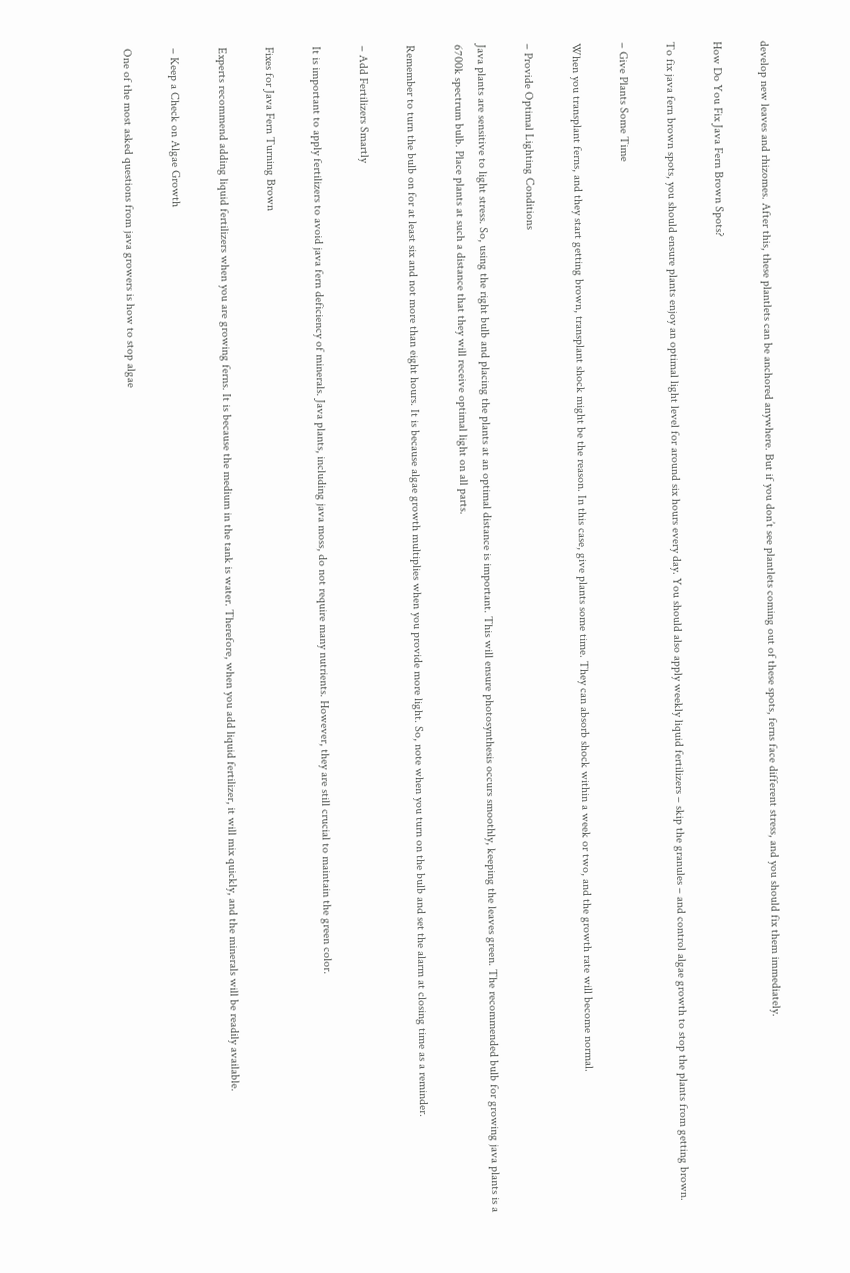develop new leaves and rhizomes. After this, these plantlets can be anchored anywhere. But if you don’t see plantlets coming out of these spots, ferns face different stress, and you should fix them immediately.

How Do You Fix Java Fern Brown Spots?

To fix java fern brown spots, you should ensure plants enjoy an optimal light level for around six hours every day. You should also apply weekly liquid fertilizers – skip the granules – and control algae growth to stop the plants from getting brown.

– Give Plants Some Time

When you transplant ferns, and they start getting brown, transplant shock might be the reason. In this case, give plants some time. They can absorb shock within a week or two, and the growth rate will become normal.

– Provide Optimal Lighting Conditions

Java plants are sensitive to light stress. So, using the right bulb and placing the plants at an optimal distance is important. This will ensure photosynthesis occurs smoothly, keeping the leaves green. The recommended bulb for growing java plants is a 6700k spectrum bulb. Place plants at such a distance that they will receive optimal light on all parts.

Remember to turn the bulb on for at least six and not more than eight hours. It is because algae growth multiplies when you provide more light. So, note when you turn on the bulb and set the alarm at closing time as a reminder.

– Add Fertilizers Smartly

It is important to apply fertilizers to avoid java fern deficiency of minerals. Java plants, including java moss, do not require many nutrients. However, they are still crucial to maintain the green color.

Fixes for Java Fern Turning Brown

Experts recommend adding liquid fertilizers when you are growing ferns. It is because the medium in the tank is water. Therefore, when you add liquid fertilizer, it will mix quickly, and the minerals will be readily available.

– Keep a Check on Algae Growth

One of the most asked questions from java growers is how to stop algae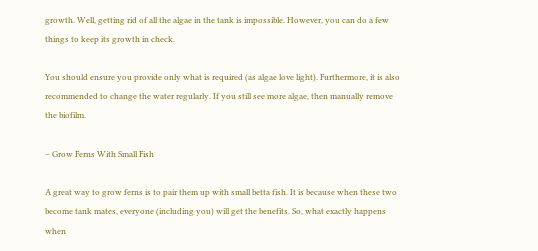growth. Well, getting rid of all the algae in the tank is impossible. However, you can do a few things to keep its growth in check.

You should ensure you provide only what is required (as algae love light). Furthermore, it is also recommended to change the water regularly. If you still see more algae, then manually remove the biofilm.

– Grow Ferns With Small Fish

A great way to grow ferns is to pair them up with small betta fish. It is because when these two become tank mates, everyone (including you) will get the benefits. So, what exactly happens when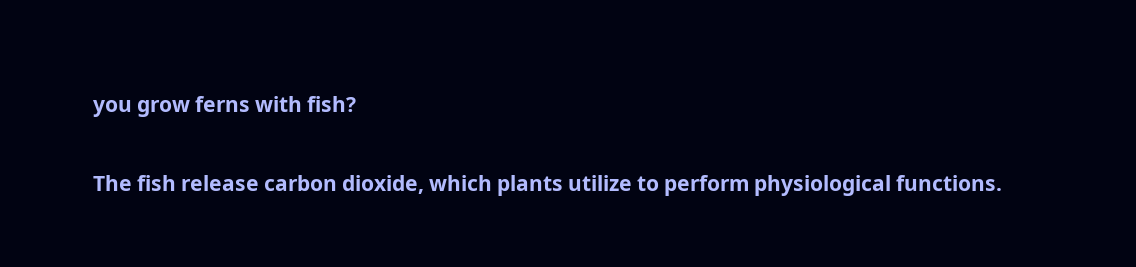you grow ferns with fish?

The fish release carbon dioxide, which plants utilize to perform physiological functions.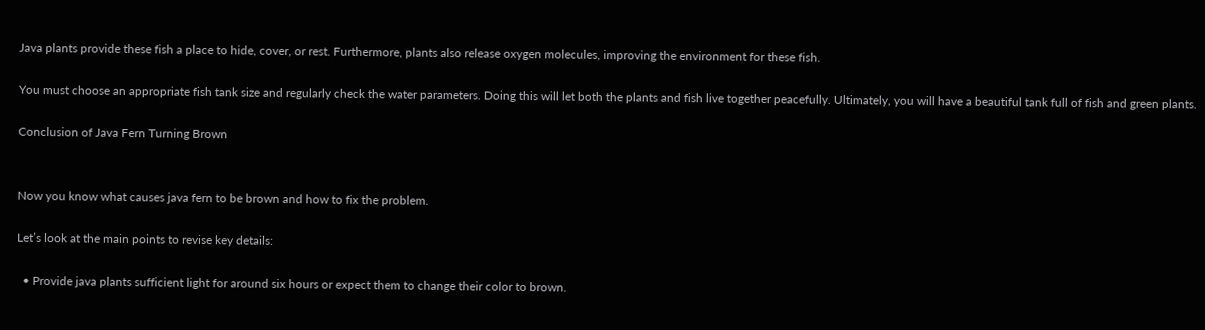Java plants provide these fish a place to hide, cover, or rest. Furthermore, plants also release oxygen molecules, improving the environment for these fish.

You must choose an appropriate fish tank size and regularly check the water parameters. Doing this will let both the plants and fish live together peacefully. Ultimately, you will have a beautiful tank full of fish and green plants.

Conclusion of Java Fern Turning Brown


Now you know what causes java fern to be brown and how to fix the problem.

Let’s look at the main points to revise key details:

  • Provide java plants sufficient light for around six hours or expect them to change their color to brown.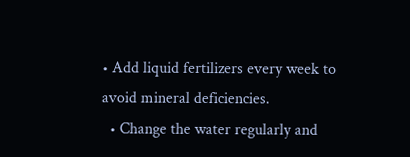• Add liquid fertilizers every week to avoid mineral deficiencies.
  • Change the water regularly and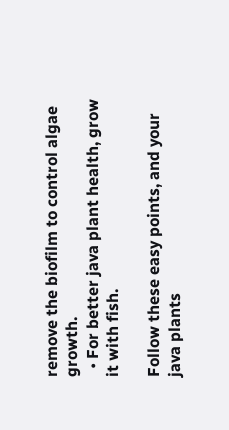remove the biofilm to control algae growth.
  • For better java plant health, grow it with fish.

Follow these easy points, and your java plants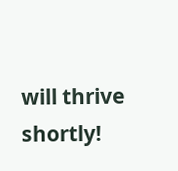will thrive shortly!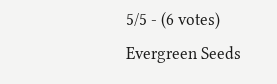5/5 - (6 votes)
Evergreen Seeds